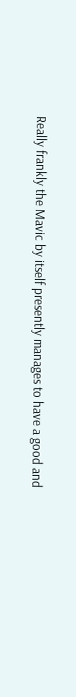Really frankly the Mavic by itself presently manages to have a good and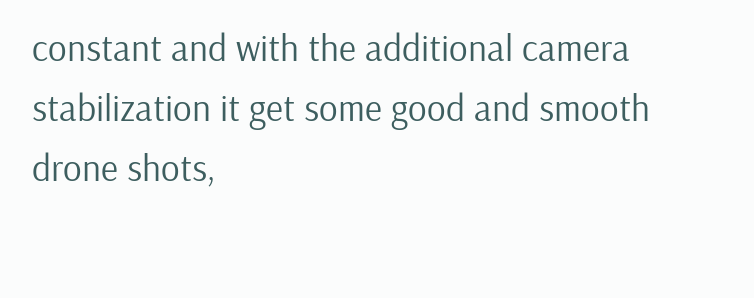constant and with the additional camera stabilization it get some good and smooth drone shots,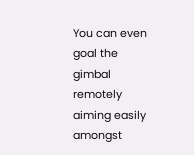You can even goal the gimbal remotely aiming easily amongst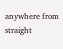anywhere from straight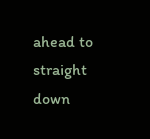ahead to straight down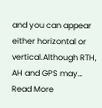and you can appear either horizontal or vertical.Although RTH, AH and GPS may… Read More